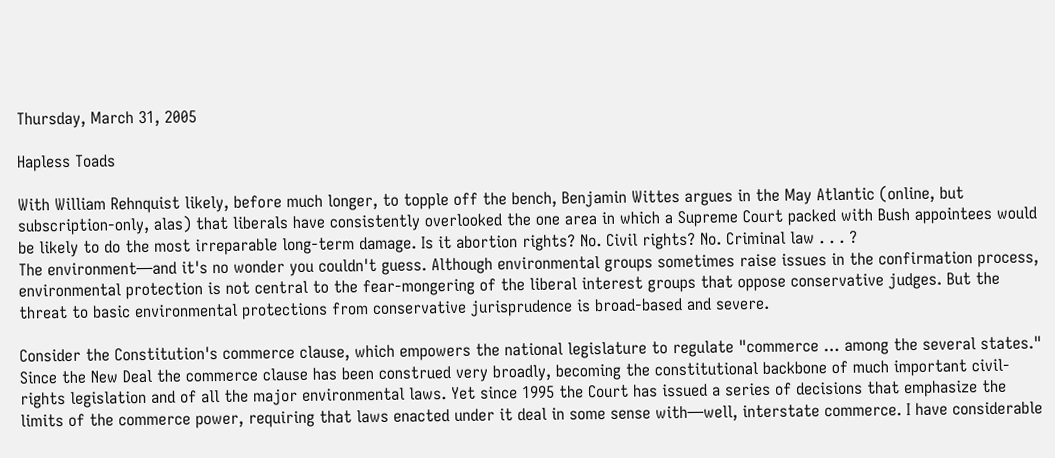Thursday, March 31, 2005

Hapless Toads

With William Rehnquist likely, before much longer, to topple off the bench, Benjamin Wittes argues in the May Atlantic (online, but subscription-only, alas) that liberals have consistently overlooked the one area in which a Supreme Court packed with Bush appointees would be likely to do the most irreparable long-term damage. Is it abortion rights? No. Civil rights? No. Criminal law . . . ?
The environment—and it's no wonder you couldn't guess. Although environmental groups sometimes raise issues in the confirmation process, environmental protection is not central to the fear-mongering of the liberal interest groups that oppose conservative judges. But the threat to basic environmental protections from conservative jurisprudence is broad-based and severe.

Consider the Constitution's commerce clause, which empowers the national legislature to regulate "commerce … among the several states." Since the New Deal the commerce clause has been construed very broadly, becoming the constitutional backbone of much important civil-rights legislation and of all the major environmental laws. Yet since 1995 the Court has issued a series of decisions that emphasize the limits of the commerce power, requiring that laws enacted under it deal in some sense with—well, interstate commerce. I have considerable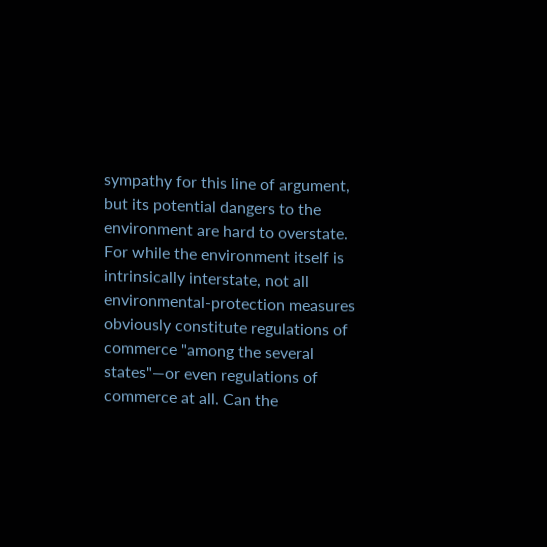sympathy for this line of argument, but its potential dangers to the environment are hard to overstate. For while the environment itself is intrinsically interstate, not all environmental-protection measures obviously constitute regulations of commerce "among the several states"—or even regulations of commerce at all. Can the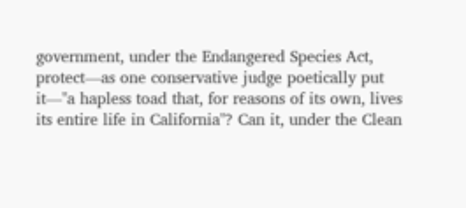government, under the Endangered Species Act, protect—as one conservative judge poetically put it—"a hapless toad that, for reasons of its own, lives its entire life in California"? Can it, under the Clean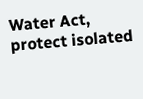Water Act, protect isolated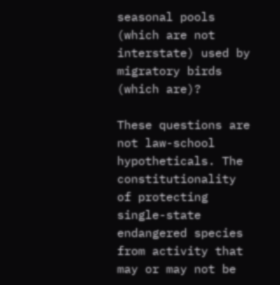seasonal pools (which are not interstate) used by migratory birds (which are)?

These questions are not law-school hypotheticals. The constitutionality of protecting single-state endangered species from activity that may or may not be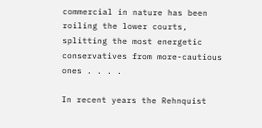commercial in nature has been roiling the lower courts, splitting the most energetic conservatives from more-cautious ones . . . .

In recent years the Rehnquist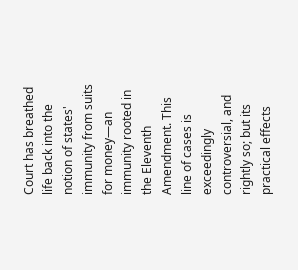Court has breathed life back into the notion of states' immunity from suits for money—an immunity rooted in the Eleventh Amendment. This line of cases is exceedingly controversial, and rightly so; but its practical effects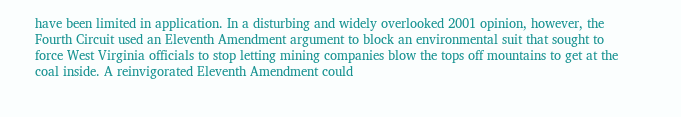have been limited in application. In a disturbing and widely overlooked 2001 opinion, however, the Fourth Circuit used an Eleventh Amendment argument to block an environmental suit that sought to force West Virginia officials to stop letting mining companies blow the tops off mountains to get at the coal inside. A reinvigorated Eleventh Amendment could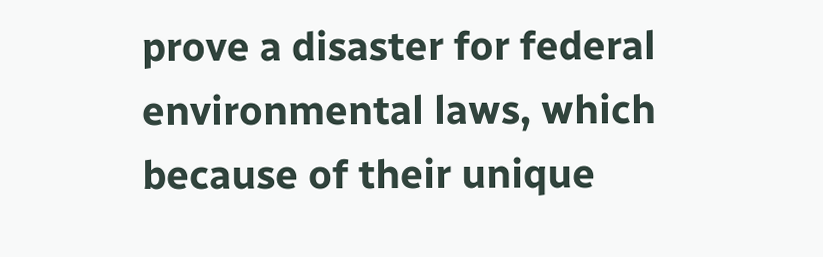prove a disaster for federal environmental laws, which because of their unique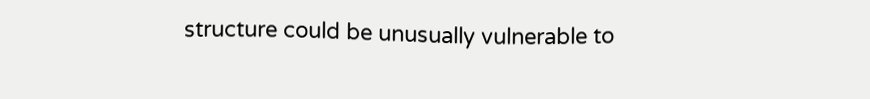structure could be unusually vulnerable to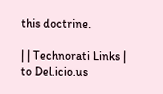this doctrine.

| | Technorati Links | to Del.icio.us